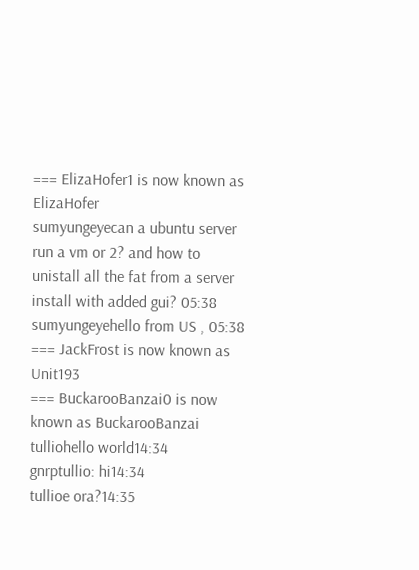=== ElizaHofer1 is now known as ElizaHofer
sumyungeyecan a ubuntu server run a vm or 2? and how to unistall all the fat from a server install with added gui? 05:38
sumyungeyehello from US , 05:38
=== JackFrost is now known as Unit193
=== BuckarooBanzai0 is now known as BuckarooBanzai
tulliohello world14:34
gnrptullio: hi14:34
tullioe ora?14:35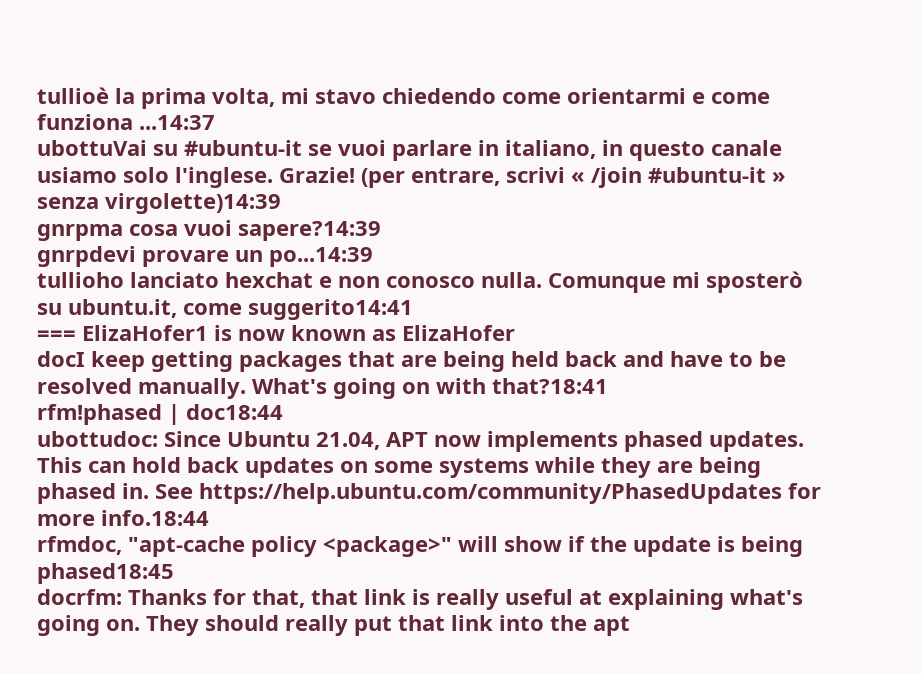tullioè la prima volta, mi stavo chiedendo come orientarmi e come funziona ...14:37
ubottuVai su #ubuntu-it se vuoi parlare in italiano, in questo canale usiamo solo l'inglese. Grazie! (per entrare, scrivi « /join #ubuntu-it » senza virgolette)14:39
gnrpma cosa vuoi sapere?14:39
gnrpdevi provare un po...14:39
tullioho lanciato hexchat e non conosco nulla. Comunque mi sposterò su ubuntu.it, come suggerito14:41
=== ElizaHofer1 is now known as ElizaHofer
docI keep getting packages that are being held back and have to be resolved manually. What's going on with that?18:41
rfm!phased | doc18:44
ubottudoc: Since Ubuntu 21.04, APT now implements phased updates. This can hold back updates on some systems while they are being phased in. See https://help.ubuntu.com/community/PhasedUpdates for more info.18:44
rfmdoc, "apt-cache policy <package>" will show if the update is being phased18:45
docrfm: Thanks for that, that link is really useful at explaining what's going on. They should really put that link into the apt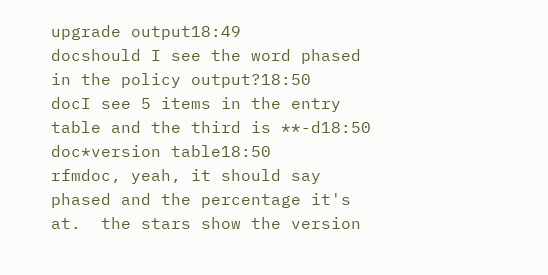upgrade output18:49
docshould I see the word phased in the policy output?18:50
docI see 5 items in the entry table and the third is **-d18:50
doc*version table18:50
rfmdoc, yeah, it should say phased and the percentage it's at.  the stars show the version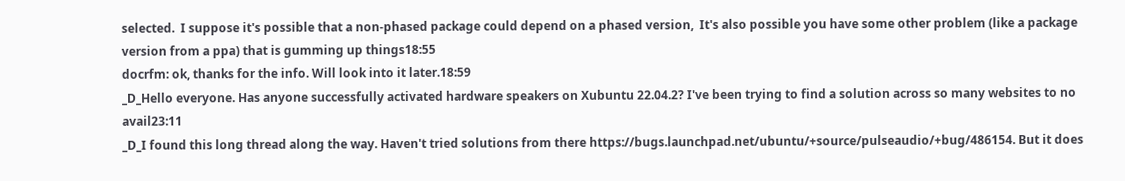selected.  I suppose it's possible that a non-phased package could depend on a phased version,  It's also possible you have some other problem (like a package version from a ppa) that is gumming up things18:55
docrfm: ok, thanks for the info. Will look into it later.18:59
_D_Hello everyone. Has anyone successfully activated hardware speakers on Xubuntu 22.04.2? I've been trying to find a solution across so many websites to no avail23:11
_D_I found this long thread along the way. Haven't tried solutions from there https://bugs.launchpad.net/ubuntu/+source/pulseaudio/+bug/486154. But it does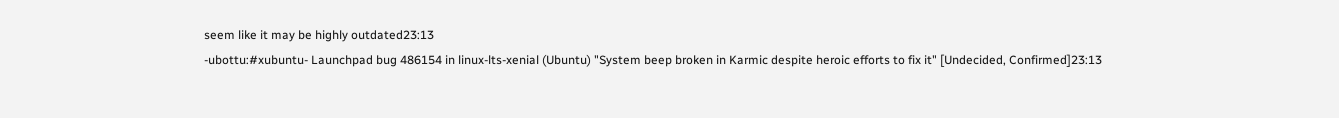seem like it may be highly outdated23:13
-ubottu:#xubuntu- Launchpad bug 486154 in linux-lts-xenial (Ubuntu) "System beep broken in Karmic despite heroic efforts to fix it" [Undecided, Confirmed]23:13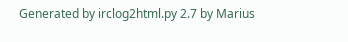Generated by irclog2html.py 2.7 by Marius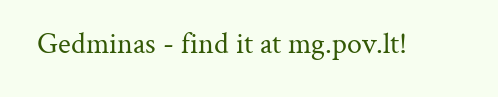Gedminas - find it at mg.pov.lt!